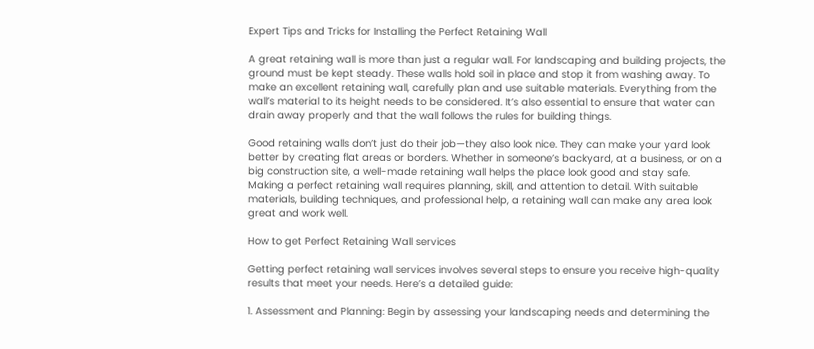Expert Tips and Tricks for Installing the Perfect Retaining Wall

A great retaining wall is more than just a regular wall. For landscaping and building projects, the ground must be kept steady. These walls hold soil in place and stop it from washing away. To make an excellent retaining wall, carefully plan and use suitable materials. Everything from the wall’s material to its height needs to be considered. It’s also essential to ensure that water can drain away properly and that the wall follows the rules for building things.

Good retaining walls don’t just do their job—they also look nice. They can make your yard look better by creating flat areas or borders. Whether in someone’s backyard, at a business, or on a big construction site, a well-made retaining wall helps the place look good and stay safe. Making a perfect retaining wall requires planning, skill, and attention to detail. With suitable materials, building techniques, and professional help, a retaining wall can make any area look great and work well.

How to get Perfect Retaining Wall services

Getting perfect retaining wall services involves several steps to ensure you receive high-quality results that meet your needs. Here’s a detailed guide:

1. Assessment and Planning: Begin by assessing your landscaping needs and determining the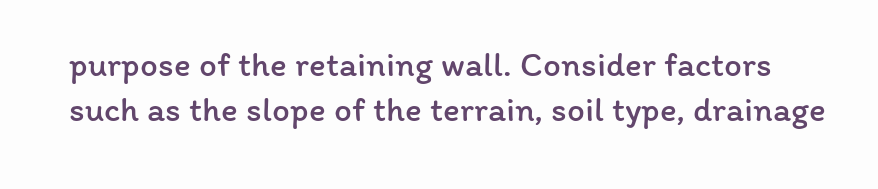purpose of the retaining wall. Consider factors such as the slope of the terrain, soil type, drainage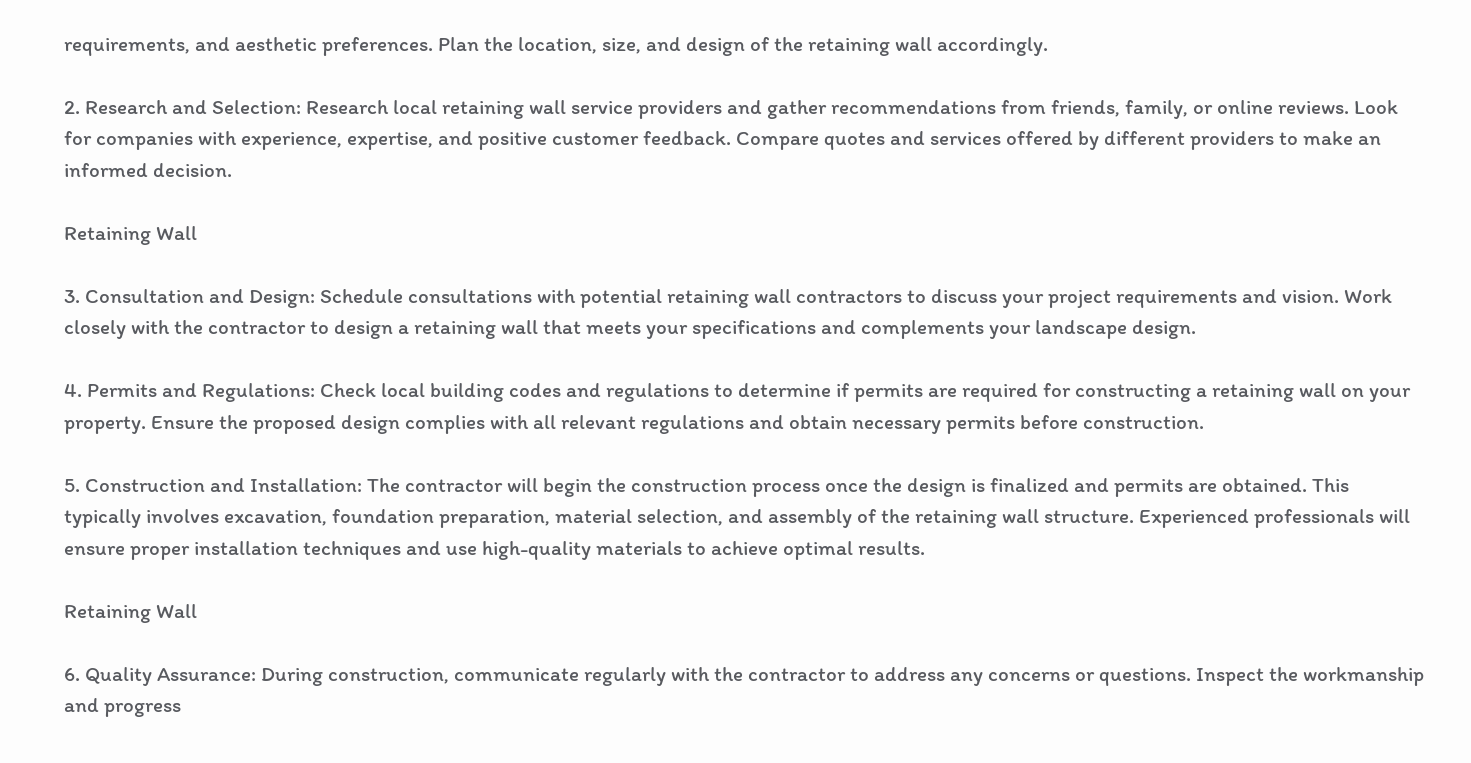requirements, and aesthetic preferences. Plan the location, size, and design of the retaining wall accordingly.

2. Research and Selection: Research local retaining wall service providers and gather recommendations from friends, family, or online reviews. Look for companies with experience, expertise, and positive customer feedback. Compare quotes and services offered by different providers to make an informed decision.

Retaining Wall

3. Consultation and Design: Schedule consultations with potential retaining wall contractors to discuss your project requirements and vision. Work closely with the contractor to design a retaining wall that meets your specifications and complements your landscape design.

4. Permits and Regulations: Check local building codes and regulations to determine if permits are required for constructing a retaining wall on your property. Ensure the proposed design complies with all relevant regulations and obtain necessary permits before construction.

5. Construction and Installation: The contractor will begin the construction process once the design is finalized and permits are obtained. This typically involves excavation, foundation preparation, material selection, and assembly of the retaining wall structure. Experienced professionals will ensure proper installation techniques and use high-quality materials to achieve optimal results.

Retaining Wall

6. Quality Assurance: During construction, communicate regularly with the contractor to address any concerns or questions. Inspect the workmanship and progress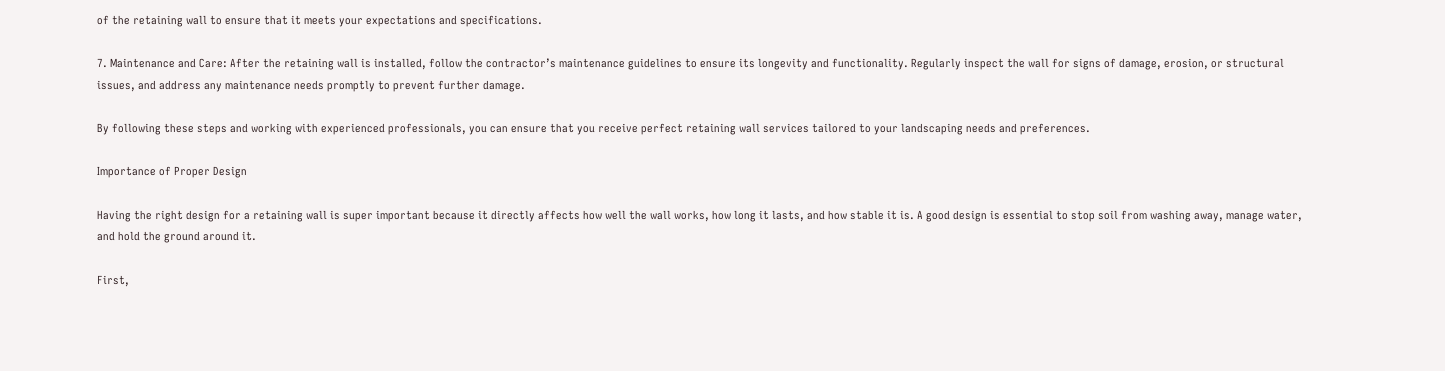of the retaining wall to ensure that it meets your expectations and specifications.

7. Maintenance and Care: After the retaining wall is installed, follow the contractor’s maintenance guidelines to ensure its longevity and functionality. Regularly inspect the wall for signs of damage, erosion, or structural issues, and address any maintenance needs promptly to prevent further damage.

By following these steps and working with experienced professionals, you can ensure that you receive perfect retaining wall services tailored to your landscaping needs and preferences.

Importance of Proper Design

Having the right design for a retaining wall is super important because it directly affects how well the wall works, how long it lasts, and how stable it is. A good design is essential to stop soil from washing away, manage water, and hold the ground around it.

First,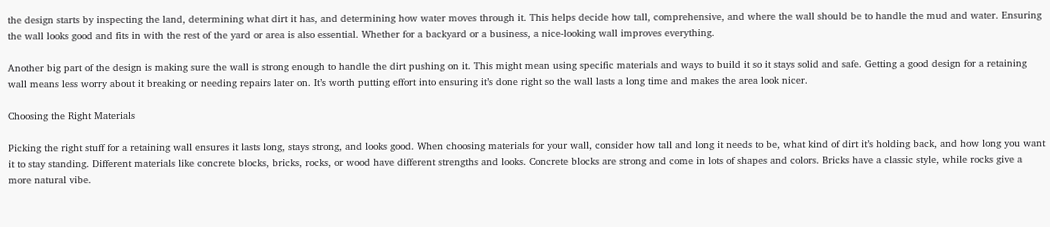the design starts by inspecting the land, determining what dirt it has, and determining how water moves through it. This helps decide how tall, comprehensive, and where the wall should be to handle the mud and water. Ensuring the wall looks good and fits in with the rest of the yard or area is also essential. Whether for a backyard or a business, a nice-looking wall improves everything.

Another big part of the design is making sure the wall is strong enough to handle the dirt pushing on it. This might mean using specific materials and ways to build it so it stays solid and safe. Getting a good design for a retaining wall means less worry about it breaking or needing repairs later on. It’s worth putting effort into ensuring it’s done right so the wall lasts a long time and makes the area look nicer.

Choosing the Right Materials

Picking the right stuff for a retaining wall ensures it lasts long, stays strong, and looks good. When choosing materials for your wall, consider how tall and long it needs to be, what kind of dirt it’s holding back, and how long you want it to stay standing. Different materials like concrete blocks, bricks, rocks, or wood have different strengths and looks. Concrete blocks are strong and come in lots of shapes and colors. Bricks have a classic style, while rocks give a more natural vibe.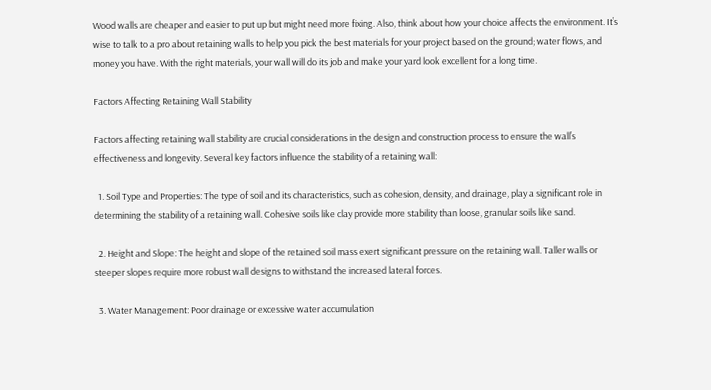Wood walls are cheaper and easier to put up but might need more fixing. Also, think about how your choice affects the environment. It’s wise to talk to a pro about retaining walls to help you pick the best materials for your project based on the ground; water flows, and money you have. With the right materials, your wall will do its job and make your yard look excellent for a long time.

Factors Affecting Retaining Wall Stability

Factors affecting retaining wall stability are crucial considerations in the design and construction process to ensure the wall’s effectiveness and longevity. Several key factors influence the stability of a retaining wall:

  1. Soil Type and Properties: The type of soil and its characteristics, such as cohesion, density, and drainage, play a significant role in determining the stability of a retaining wall. Cohesive soils like clay provide more stability than loose, granular soils like sand.

  2. Height and Slope: The height and slope of the retained soil mass exert significant pressure on the retaining wall. Taller walls or steeper slopes require more robust wall designs to withstand the increased lateral forces.

  3. Water Management: Poor drainage or excessive water accumulation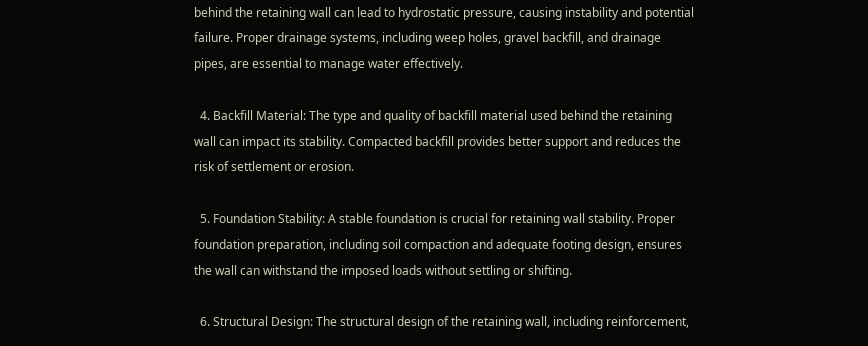behind the retaining wall can lead to hydrostatic pressure, causing instability and potential failure. Proper drainage systems, including weep holes, gravel backfill, and drainage pipes, are essential to manage water effectively.

  4. Backfill Material: The type and quality of backfill material used behind the retaining wall can impact its stability. Compacted backfill provides better support and reduces the risk of settlement or erosion.

  5. Foundation Stability: A stable foundation is crucial for retaining wall stability. Proper foundation preparation, including soil compaction and adequate footing design, ensures the wall can withstand the imposed loads without settling or shifting.

  6. Structural Design: The structural design of the retaining wall, including reinforcement,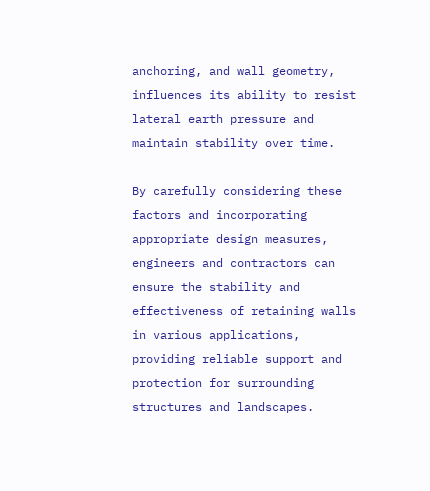anchoring, and wall geometry, influences its ability to resist lateral earth pressure and maintain stability over time.

By carefully considering these factors and incorporating appropriate design measures, engineers and contractors can ensure the stability and effectiveness of retaining walls in various applications, providing reliable support and protection for surrounding structures and landscapes.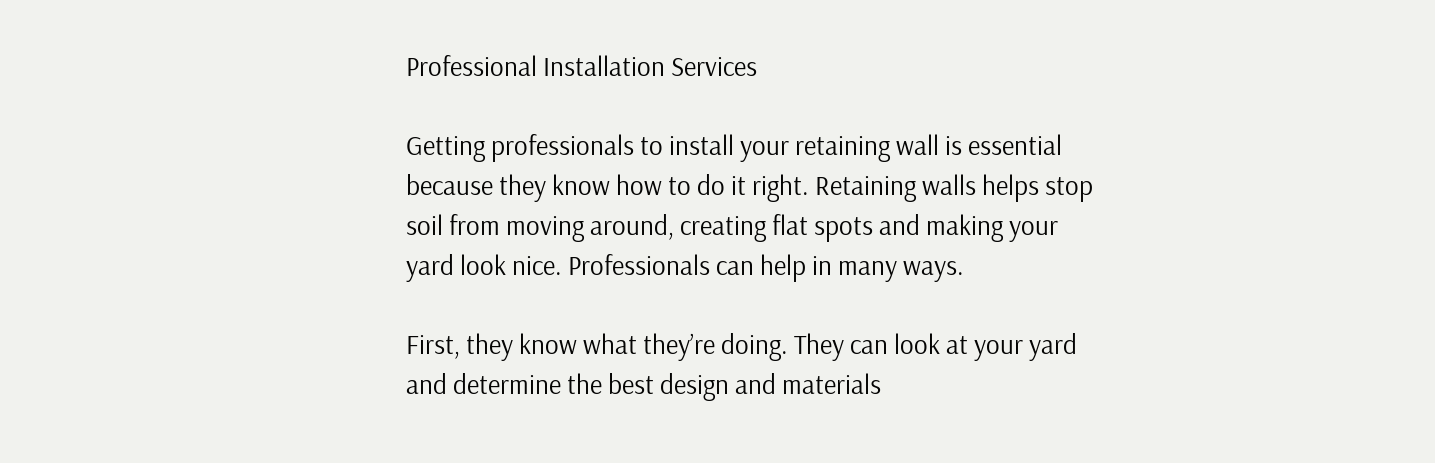Professional Installation Services

Getting professionals to install your retaining wall is essential because they know how to do it right. Retaining walls helps stop soil from moving around, creating flat spots and making your yard look nice. Professionals can help in many ways.

First, they know what they’re doing. They can look at your yard and determine the best design and materials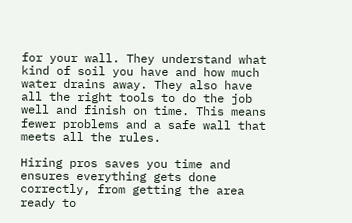for your wall. They understand what kind of soil you have and how much water drains away. They also have all the right tools to do the job well and finish on time. This means fewer problems and a safe wall that meets all the rules.

Hiring pros saves you time and ensures everything gets done correctly, from getting the area ready to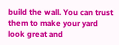build the wall. You can trust them to make your yard look great and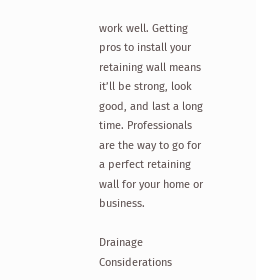work well. Getting pros to install your retaining wall means it’ll be strong, look good, and last a long time. Professionals are the way to go for a perfect retaining wall for your home or business.

Drainage Considerations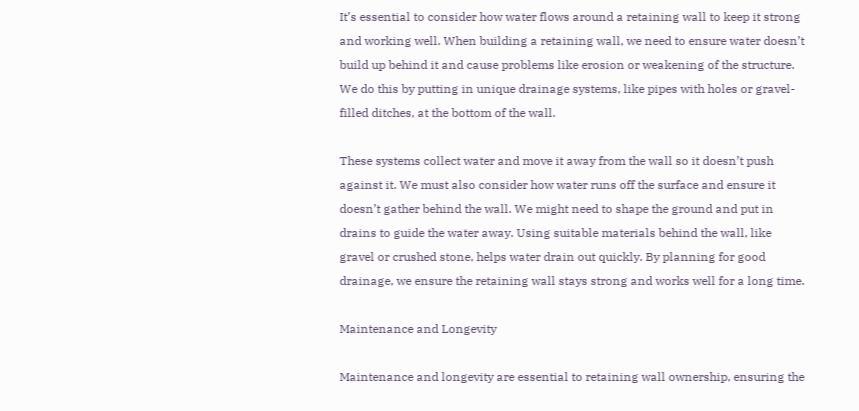It’s essential to consider how water flows around a retaining wall to keep it strong and working well. When building a retaining wall, we need to ensure water doesn’t build up behind it and cause problems like erosion or weakening of the structure. We do this by putting in unique drainage systems, like pipes with holes or gravel-filled ditches, at the bottom of the wall.

These systems collect water and move it away from the wall so it doesn’t push against it. We must also consider how water runs off the surface and ensure it doesn’t gather behind the wall. We might need to shape the ground and put in drains to guide the water away. Using suitable materials behind the wall, like gravel or crushed stone, helps water drain out quickly. By planning for good drainage, we ensure the retaining wall stays strong and works well for a long time.

Maintenance and Longevity

Maintenance and longevity are essential to retaining wall ownership, ensuring the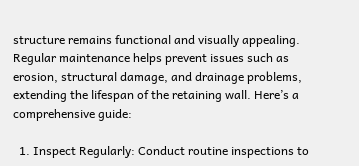structure remains functional and visually appealing. Regular maintenance helps prevent issues such as erosion, structural damage, and drainage problems, extending the lifespan of the retaining wall. Here’s a comprehensive guide:

  1. Inspect Regularly: Conduct routine inspections to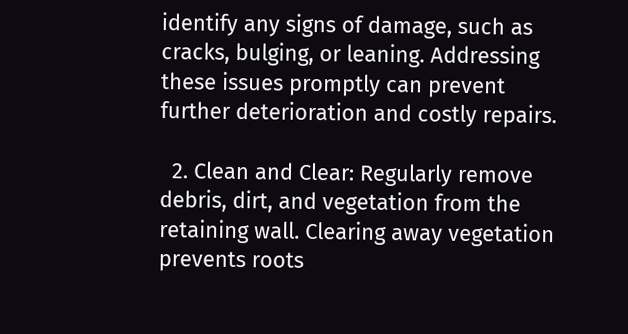identify any signs of damage, such as cracks, bulging, or leaning. Addressing these issues promptly can prevent further deterioration and costly repairs.

  2. Clean and Clear: Regularly remove debris, dirt, and vegetation from the retaining wall. Clearing away vegetation prevents roots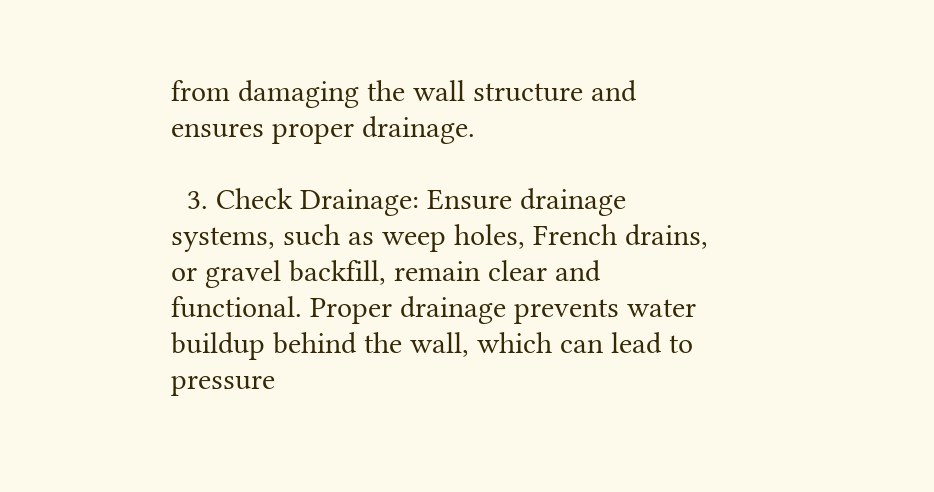from damaging the wall structure and ensures proper drainage.

  3. Check Drainage: Ensure drainage systems, such as weep holes, French drains, or gravel backfill, remain clear and functional. Proper drainage prevents water buildup behind the wall, which can lead to pressure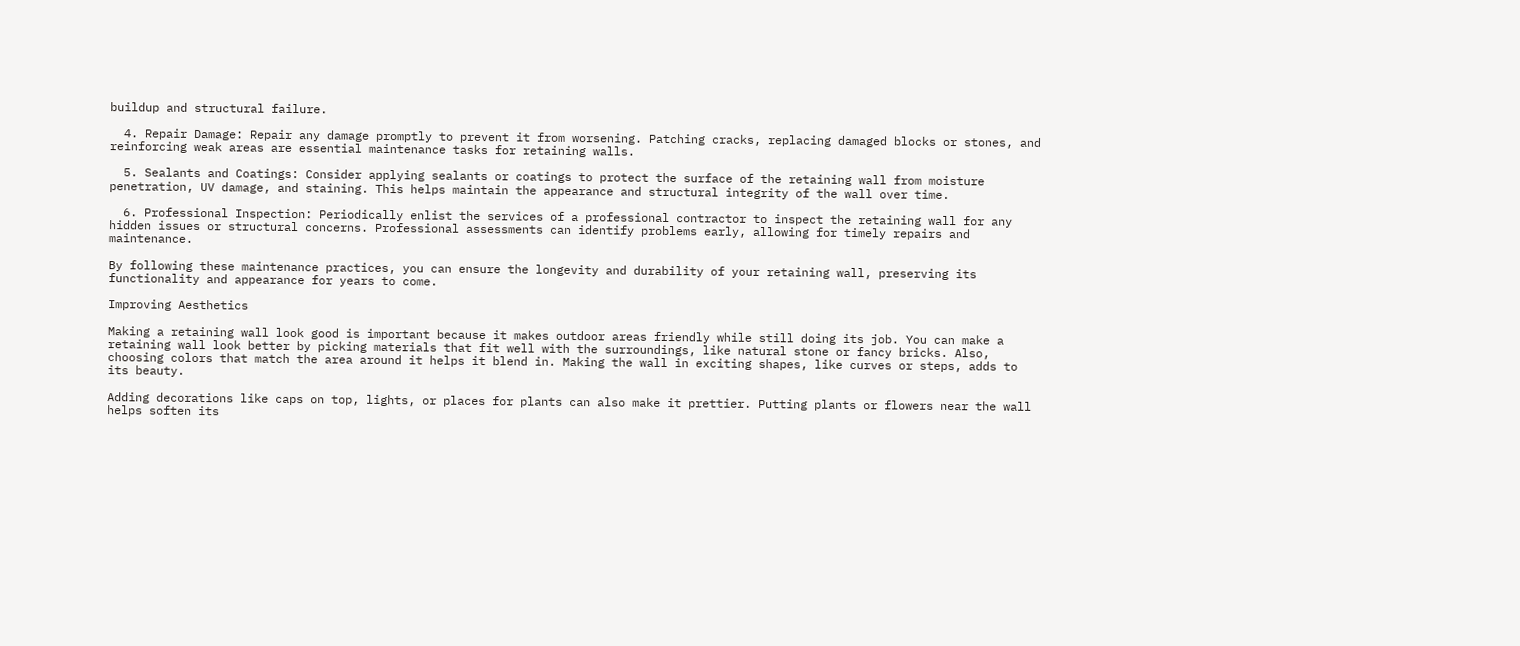buildup and structural failure.

  4. Repair Damage: Repair any damage promptly to prevent it from worsening. Patching cracks, replacing damaged blocks or stones, and reinforcing weak areas are essential maintenance tasks for retaining walls.

  5. Sealants and Coatings: Consider applying sealants or coatings to protect the surface of the retaining wall from moisture penetration, UV damage, and staining. This helps maintain the appearance and structural integrity of the wall over time.

  6. Professional Inspection: Periodically enlist the services of a professional contractor to inspect the retaining wall for any hidden issues or structural concerns. Professional assessments can identify problems early, allowing for timely repairs and maintenance.

By following these maintenance practices, you can ensure the longevity and durability of your retaining wall, preserving its functionality and appearance for years to come.

Improving Aesthetics

Making a retaining wall look good is important because it makes outdoor areas friendly while still doing its job. You can make a retaining wall look better by picking materials that fit well with the surroundings, like natural stone or fancy bricks. Also, choosing colors that match the area around it helps it blend in. Making the wall in exciting shapes, like curves or steps, adds to its beauty.

Adding decorations like caps on top, lights, or places for plants can also make it prettier. Putting plants or flowers near the wall helps soften its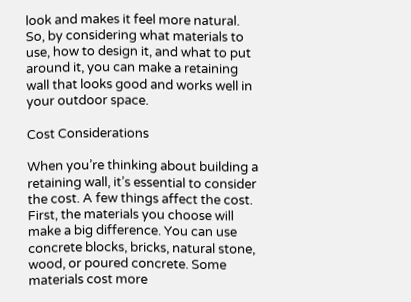look and makes it feel more natural. So, by considering what materials to use, how to design it, and what to put around it, you can make a retaining wall that looks good and works well in your outdoor space.

Cost Considerations

When you’re thinking about building a retaining wall, it’s essential to consider the cost. A few things affect the cost. First, the materials you choose will make a big difference. You can use concrete blocks, bricks, natural stone, wood, or poured concrete. Some materials cost more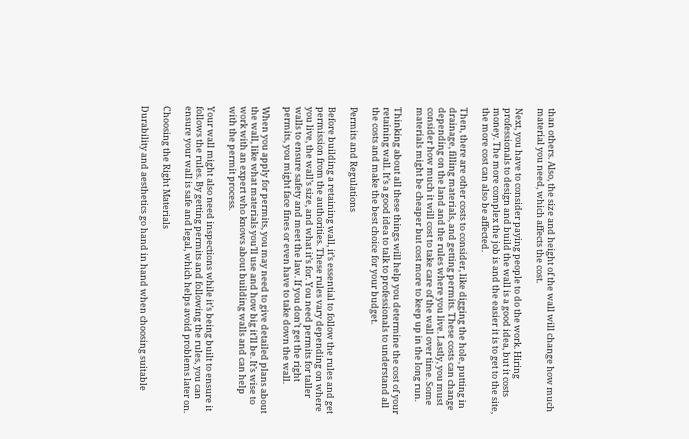than others. Also, the size and height of the wall will change how much material you need, which affects the cost.

Next, you have to consider paying people to do the work. Hiring professionals to design and build the wall is a good idea, but it costs money. The more complex the job is and the easier it is to get to the site, the more cost can also be affected.

Then, there are other costs to consider, like digging the hole, putting in drainage, filling materials, and getting permits. These costs can change depending on the land and the rules where you live. Lastly, you must consider how much it will cost to take care of the wall over time. Some materials might be cheaper but cost more to keep up in the long run.

Thinking about all these things will help you determine the cost of your retaining wall. It’s a good idea to talk to professionals to understand all the costs and make the best choice for your budget.

Permits and Regulations

Before building a retaining wall, it’s essential to follow the rules and get permission from the authorities. These rules vary depending on where you live, the wall’s size, and what it’s for. You need permits for taller walls to ensure safety and meet the law. If you don’t get the right permits, you might face fines or even have to take down the wall.

When you apply for permits, you may need to give detailed plans about the wall, like what materials you’ll use and how big it’ll be. It’s wise to work with an expert who knows about building walls and can help with the permit process.

Your wall might also need inspections while it’s being built to ensure it follows the rules. By getting permits and following the rules, you can ensure your wall is safe and legal, which helps avoid problems later on.

Choosing the Right Materials

Durability and aesthetics go hand in hand when choosing suitable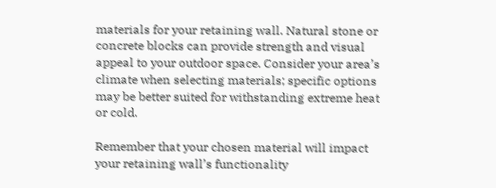materials for your retaining wall. Natural stone or concrete blocks can provide strength and visual appeal to your outdoor space. Consider your area’s climate when selecting materials; specific options may be better suited for withstanding extreme heat or cold.

Remember that your chosen material will impact your retaining wall’s functionality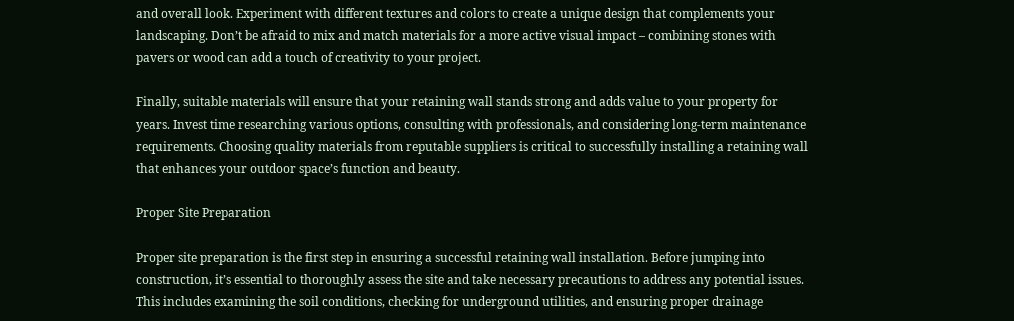and overall look. Experiment with different textures and colors to create a unique design that complements your landscaping. Don’t be afraid to mix and match materials for a more active visual impact – combining stones with pavers or wood can add a touch of creativity to your project.

Finally, suitable materials will ensure that your retaining wall stands strong and adds value to your property for years. Invest time researching various options, consulting with professionals, and considering long-term maintenance requirements. Choosing quality materials from reputable suppliers is critical to successfully installing a retaining wall that enhances your outdoor space’s function and beauty.

Proper Site Preparation

Proper site preparation is the first step in ensuring a successful retaining wall installation. Before jumping into construction, it’s essential to thoroughly assess the site and take necessary precautions to address any potential issues. This includes examining the soil conditions, checking for underground utilities, and ensuring proper drainage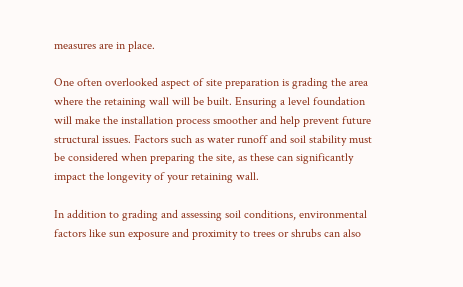measures are in place.

One often overlooked aspect of site preparation is grading the area where the retaining wall will be built. Ensuring a level foundation will make the installation process smoother and help prevent future structural issues. Factors such as water runoff and soil stability must be considered when preparing the site, as these can significantly impact the longevity of your retaining wall.

In addition to grading and assessing soil conditions, environmental factors like sun exposure and proximity to trees or shrubs can also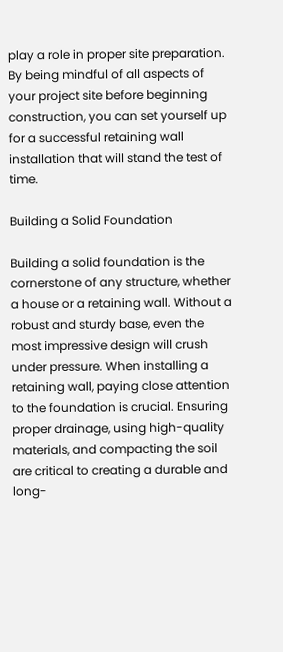play a role in proper site preparation. By being mindful of all aspects of your project site before beginning construction, you can set yourself up for a successful retaining wall installation that will stand the test of time.

Building a Solid Foundation

Building a solid foundation is the cornerstone of any structure, whether a house or a retaining wall. Without a robust and sturdy base, even the most impressive design will crush under pressure. When installing a retaining wall, paying close attention to the foundation is crucial. Ensuring proper drainage, using high-quality materials, and compacting the soil are critical to creating a durable and long-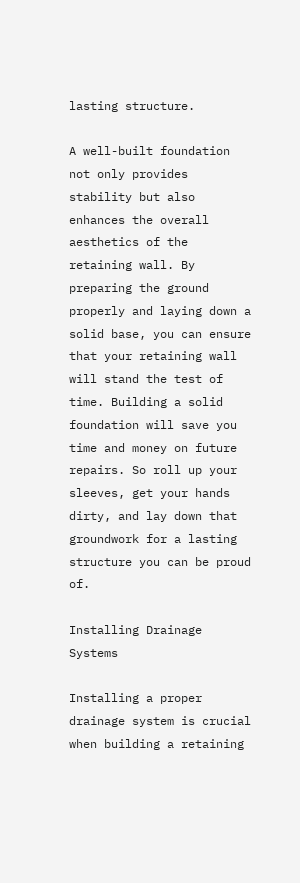lasting structure.

A well-built foundation not only provides stability but also enhances the overall aesthetics of the retaining wall. By preparing the ground properly and laying down a solid base, you can ensure that your retaining wall will stand the test of time. Building a solid foundation will save you time and money on future repairs. So roll up your sleeves, get your hands dirty, and lay down that groundwork for a lasting structure you can be proud of.

Installing Drainage Systems

Installing a proper drainage system is crucial when building a retaining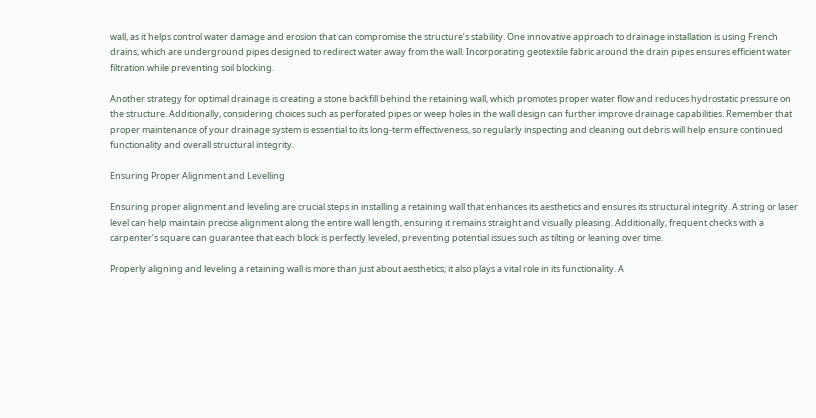wall, as it helps control water damage and erosion that can compromise the structure’s stability. One innovative approach to drainage installation is using French drains, which are underground pipes designed to redirect water away from the wall. Incorporating geotextile fabric around the drain pipes ensures efficient water filtration while preventing soil blocking.

Another strategy for optimal drainage is creating a stone backfill behind the retaining wall, which promotes proper water flow and reduces hydrostatic pressure on the structure. Additionally, considering choices such as perforated pipes or weep holes in the wall design can further improve drainage capabilities. Remember that proper maintenance of your drainage system is essential to its long-term effectiveness, so regularly inspecting and cleaning out debris will help ensure continued functionality and overall structural integrity.

Ensuring Proper Alignment and Levelling

Ensuring proper alignment and leveling are crucial steps in installing a retaining wall that enhances its aesthetics and ensures its structural integrity. A string or laser level can help maintain precise alignment along the entire wall length, ensuring it remains straight and visually pleasing. Additionally, frequent checks with a carpenter’s square can guarantee that each block is perfectly leveled, preventing potential issues such as tilting or leaning over time.

Properly aligning and leveling a retaining wall is more than just about aesthetics; it also plays a vital role in its functionality. A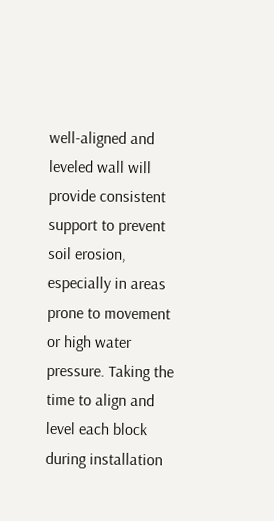well-aligned and leveled wall will provide consistent support to prevent soil erosion, especially in areas prone to movement or high water pressure. Taking the time to align and level each block during installation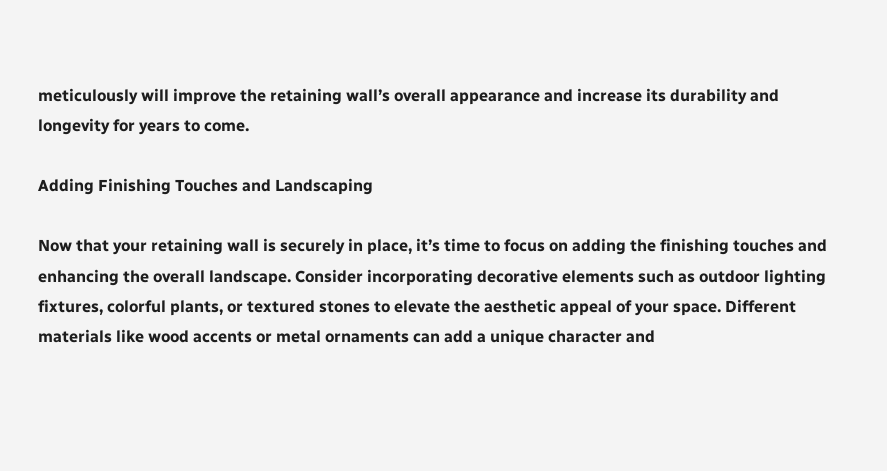meticulously will improve the retaining wall’s overall appearance and increase its durability and longevity for years to come.

Adding Finishing Touches and Landscaping

Now that your retaining wall is securely in place, it’s time to focus on adding the finishing touches and enhancing the overall landscape. Consider incorporating decorative elements such as outdoor lighting fixtures, colorful plants, or textured stones to elevate the aesthetic appeal of your space. Different materials like wood accents or metal ornaments can add a unique character and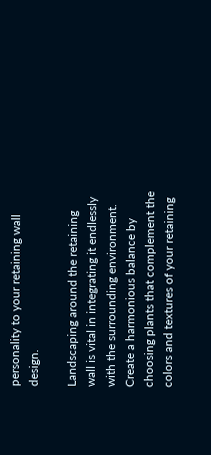personality to your retaining wall design.

Landscaping around the retaining wall is vital in integrating it endlessly with the surrounding environment. Create a harmonious balance by choosing plants that complement the colors and textures of your retaining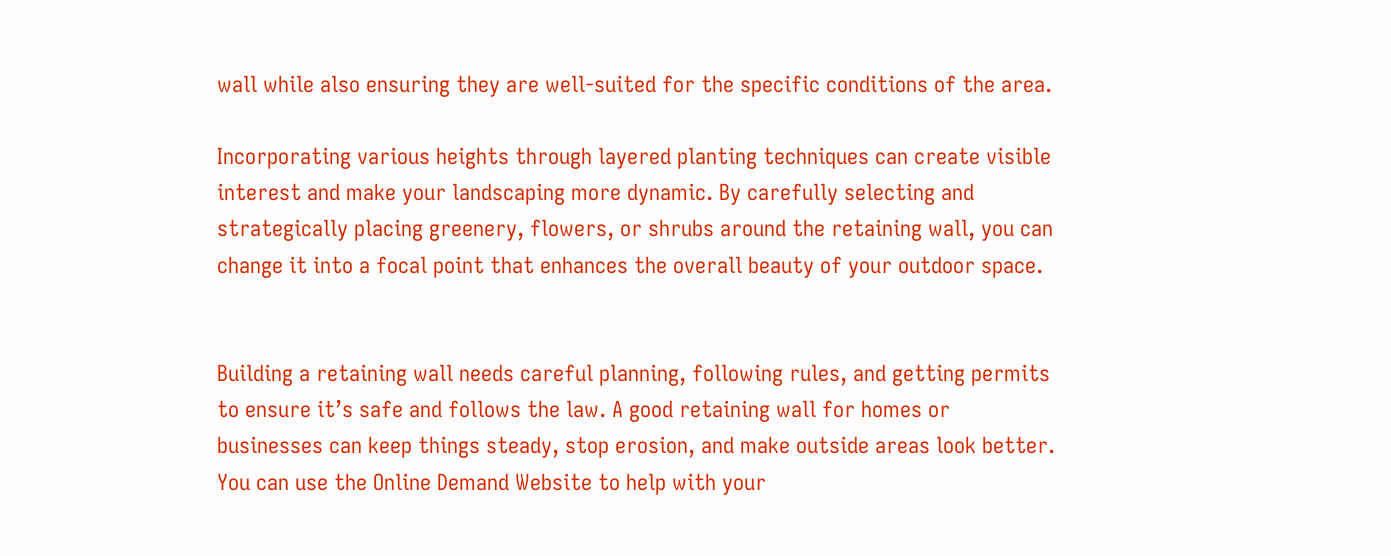wall while also ensuring they are well-suited for the specific conditions of the area.

Incorporating various heights through layered planting techniques can create visible interest and make your landscaping more dynamic. By carefully selecting and strategically placing greenery, flowers, or shrubs around the retaining wall, you can change it into a focal point that enhances the overall beauty of your outdoor space.


Building a retaining wall needs careful planning, following rules, and getting permits to ensure it’s safe and follows the law. A good retaining wall for homes or businesses can keep things steady, stop erosion, and make outside areas look better. You can use the Online Demand Website to help with your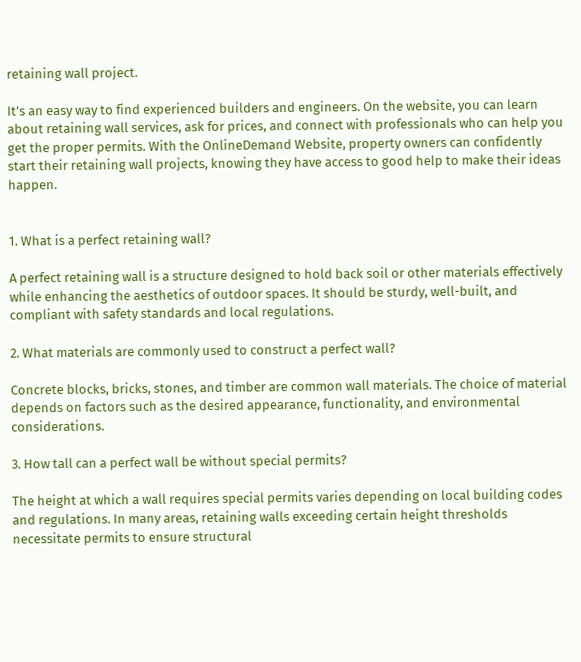retaining wall project.

It’s an easy way to find experienced builders and engineers. On the website, you can learn about retaining wall services, ask for prices, and connect with professionals who can help you get the proper permits. With the OnlineDemand Website, property owners can confidently start their retaining wall projects, knowing they have access to good help to make their ideas happen.


1. What is a perfect retaining wall?

A perfect retaining wall is a structure designed to hold back soil or other materials effectively while enhancing the aesthetics of outdoor spaces. It should be sturdy, well-built, and compliant with safety standards and local regulations.

2. What materials are commonly used to construct a perfect wall?

Concrete blocks, bricks, stones, and timber are common wall materials. The choice of material depends on factors such as the desired appearance, functionality, and environmental considerations.

3. How tall can a perfect wall be without special permits?

The height at which a wall requires special permits varies depending on local building codes and regulations. In many areas, retaining walls exceeding certain height thresholds necessitate permits to ensure structural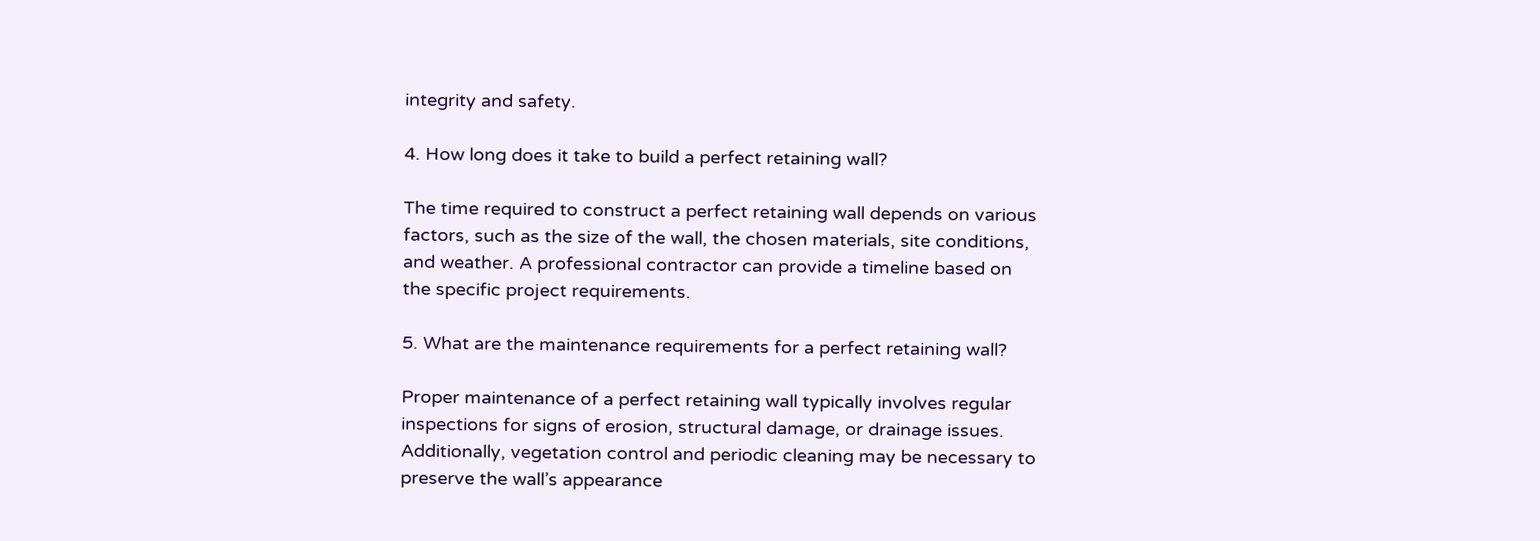integrity and safety.

4. How long does it take to build a perfect retaining wall?

The time required to construct a perfect retaining wall depends on various factors, such as the size of the wall, the chosen materials, site conditions, and weather. A professional contractor can provide a timeline based on the specific project requirements.

5. What are the maintenance requirements for a perfect retaining wall?

Proper maintenance of a perfect retaining wall typically involves regular inspections for signs of erosion, structural damage, or drainage issues. Additionally, vegetation control and periodic cleaning may be necessary to preserve the wall’s appearance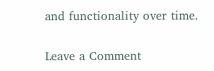and functionality over time.

Leave a Comment